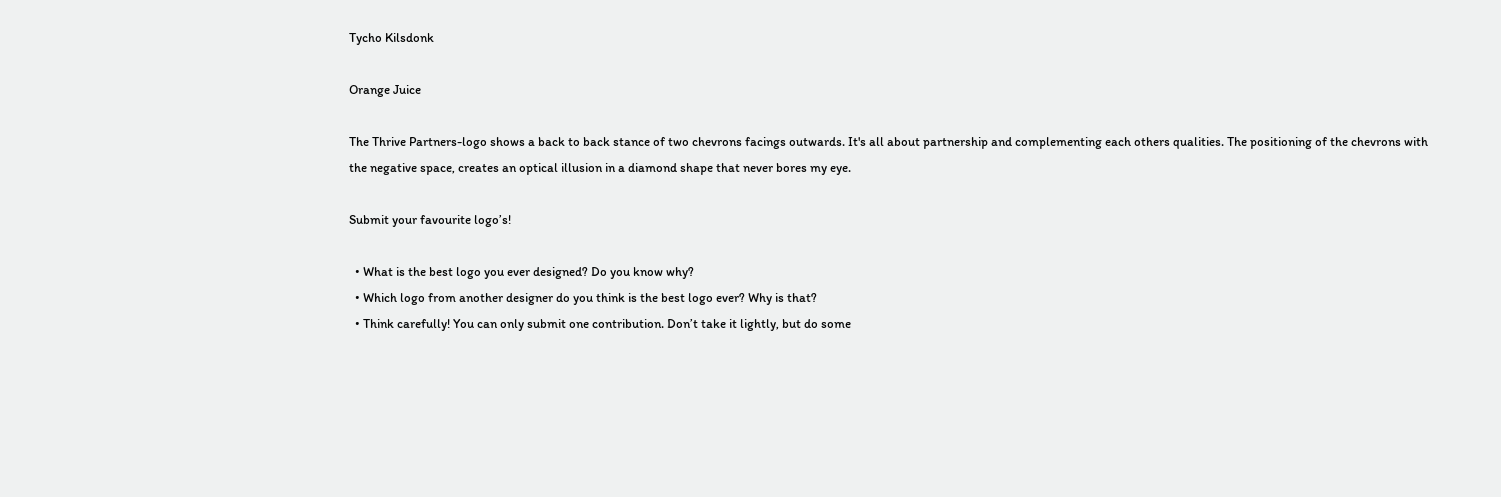Tycho Kilsdonk

Orange Juice

The Thrive Partners-logo shows a back to back stance of two chevrons facings outwards. It's all about partnership and complementing each others qualities. The positioning of the chevrons with the negative space, creates an optical illusion in a diamond shape that never bores my eye.

Submit your favourite logo’s!

  • What is the best logo you ever designed? Do you know why?
  • Which logo from another designer do you think is the best logo ever? Why is that?
  • Think carefully! You can only submit one contribution. Don’t take it lightly, but do some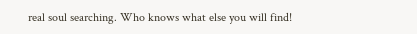real soul searching. Who knows what else you will find!